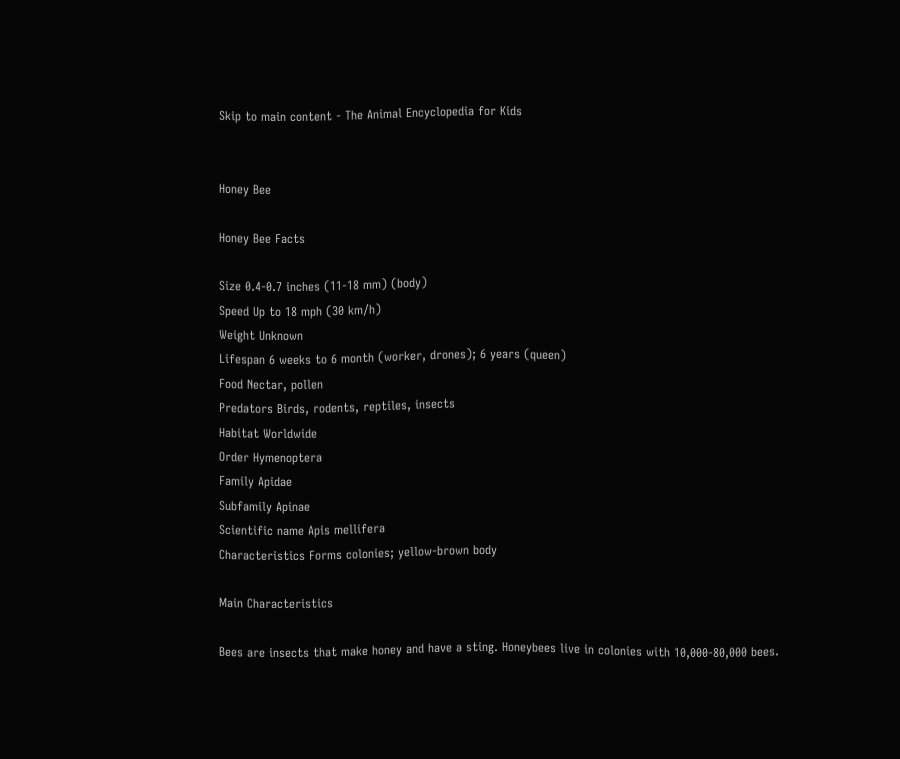Skip to main content - The Animal Encyclopedia for Kids


Honey Bee

Honey Bee Facts

Size 0.4-0.7 inches (11-18 mm) (body)
Speed Up to 18 mph (30 km/h)
Weight Unknown
Lifespan 6 weeks to 6 month (worker, drones); 6 years (queen)
Food Nectar, pollen
Predators Birds, rodents, reptiles, insects
Habitat Worldwide
Order Hymenoptera
Family Apidae
Subfamily Apinae
Scientific name Apis mellifera
Characteristics Forms colonies; yellow-brown body

Main Characteristics

Bees are insects that make honey and have a sting. Honeybees live in colonies with 10,000-80,000 bees.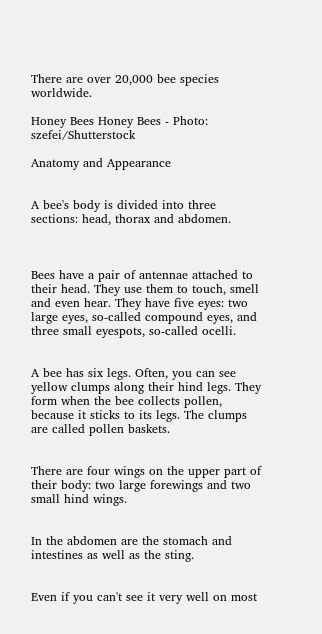There are over 20,000 bee species worldwide.

Honey Bees Honey Bees - Photo: szefei/Shutterstock

Anatomy and Appearance


A bee's body is divided into three sections: head, thorax and abdomen.



Bees have a pair of antennae attached to their head. They use them to touch, smell and even hear. They have five eyes: two large eyes, so-called compound eyes, and three small eyespots, so-called ocelli.


A bee has six legs. Often, you can see yellow clumps along their hind legs. They form when the bee collects pollen, because it sticks to its legs. The clumps are called pollen baskets.


There are four wings on the upper part of their body: two large forewings and two small hind wings.


In the abdomen are the stomach and intestines as well as the sting.


Even if you can't see it very well on most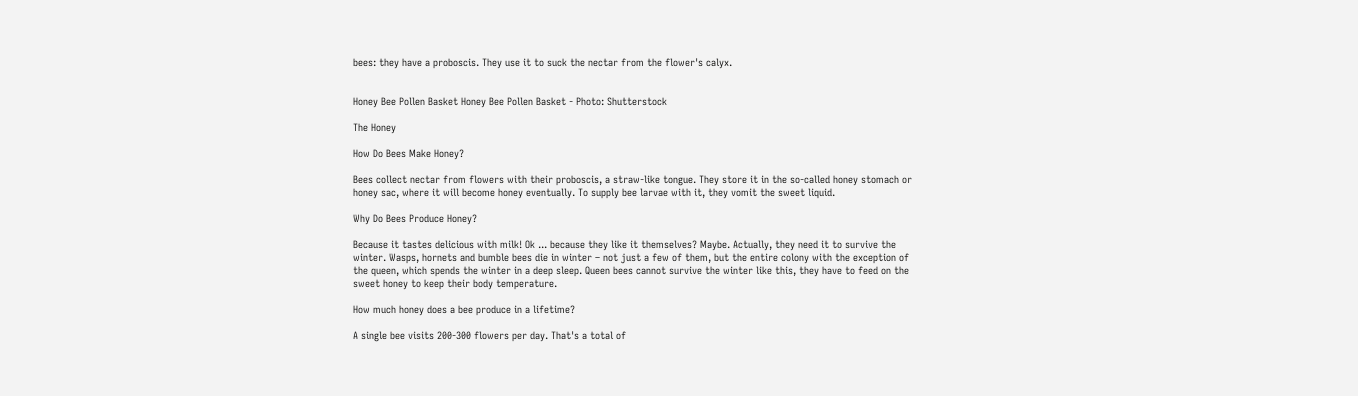bees: they have a proboscis. They use it to suck the nectar from the flower's calyx.


Honey Bee Pollen Basket Honey Bee Pollen Basket - Photo: Shutterstock

The Honey

How Do Bees Make Honey?

Bees collect nectar from flowers with their proboscis, a straw-like tongue. They store it in the so-called honey stomach or honey sac, where it will become honey eventually. To supply bee larvae with it, they vomit the sweet liquid.

Why Do Bees Produce Honey?

Because it tastes delicious with milk! Ok ... because they like it themselves? Maybe. Actually, they need it to survive the winter. Wasps, hornets and bumble bees die in winter – not just a few of them, but the entire colony with the exception of the queen, which spends the winter in a deep sleep. Queen bees cannot survive the winter like this, they have to feed on the sweet honey to keep their body temperature.

How much honey does a bee produce in a lifetime?

A single bee visits 200-300 flowers per day. That's a total of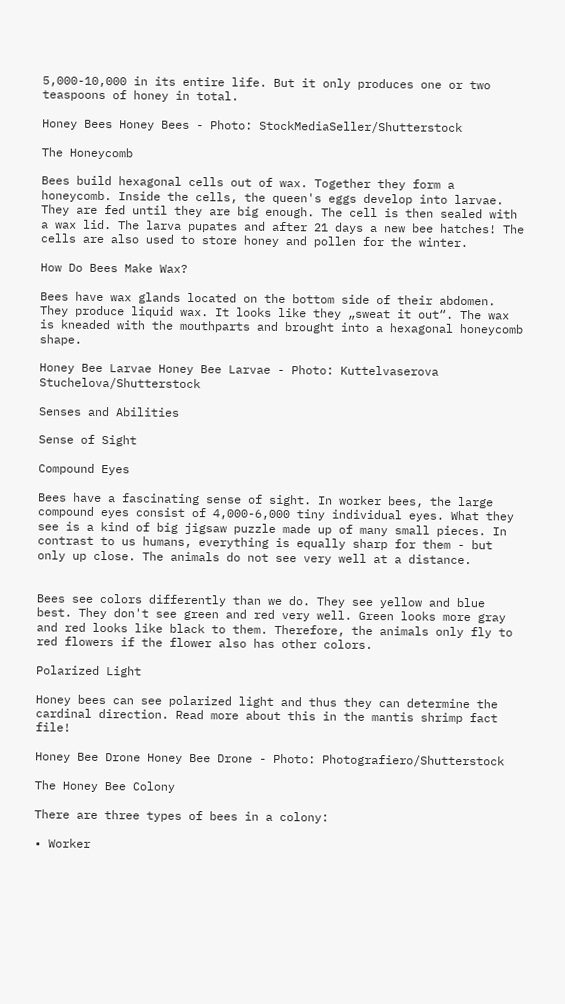5,000-10,000 in its entire life. But it only produces one or two teaspoons of honey in total.

Honey Bees Honey Bees - Photo: StockMediaSeller/Shutterstock

The Honeycomb

Bees build hexagonal cells out of wax. Together they form a honeycomb. Inside the cells, the queen's eggs develop into larvae. They are fed until they are big enough. The cell is then sealed with a wax lid. The larva pupates and after 21 days a new bee hatches! The cells are also used to store honey and pollen for the winter.

How Do Bees Make Wax?

Bees have wax glands located on the bottom side of their abdomen. They produce liquid wax. It looks like they „sweat it out“. The wax is kneaded with the mouthparts and brought into a hexagonal honeycomb shape.

Honey Bee Larvae Honey Bee Larvae - Photo: Kuttelvaserova Stuchelova/Shutterstock

Senses and Abilities

Sense of Sight

Compound Eyes

Bees have a fascinating sense of sight. In worker bees, the large compound eyes consist of 4,000-6,000 tiny individual eyes. What they see is a kind of big jigsaw puzzle made up of many small pieces. In contrast to us humans, everything is equally sharp for them - but only up close. The animals do not see very well at a distance.


Bees see colors differently than we do. They see yellow and blue best. They don't see green and red very well. Green looks more gray and red looks like black to them. Therefore, the animals only fly to red flowers if the flower also has other colors.

Polarized Light

Honey bees can see polarized light and thus they can determine the cardinal direction. Read more about this in the mantis shrimp fact file!

Honey Bee Drone Honey Bee Drone - Photo: Photografiero/Shutterstock

The Honey Bee Colony

There are three types of bees in a colony:

• Worker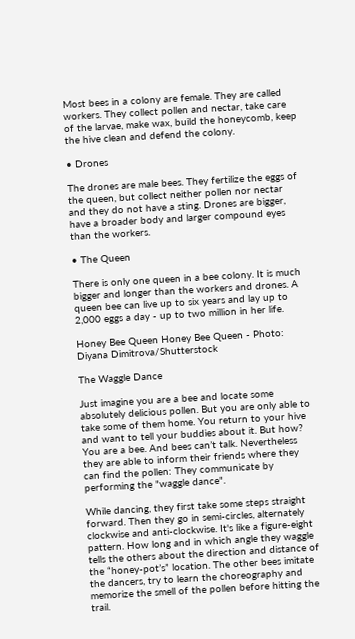Most bees in a colony are female. They are called workers. They collect pollen and nectar, take care of the larvae, make wax, build the honeycomb, keep the hive clean and defend the colony.

• Drones

The drones are male bees. They fertilize the eggs of the queen, but collect neither pollen nor nectar and they do not have a sting. Drones are bigger, have a broader body and larger compound eyes than the workers.

• The Queen

There is only one queen in a bee colony. It is much bigger and longer than the workers and drones. A queen bee can live up to six years and lay up to 2,000 eggs a day - up to two million in her life.

Honey Bee Queen Honey Bee Queen - Photo: Diyana Dimitrova/Shutterstock

The Waggle Dance

Just imagine you are a bee and locate some absolutely delicious pollen. But you are only able to take some of them home. You return to your hive and want to tell your buddies about it. But how? You are a bee. And bees can’t talk. Nevertheless they are able to inform their friends where they can find the pollen: They communicate by performing the "waggle dance".

While dancing, they first take some steps straight forward. Then they go in semi-circles, alternately clockwise and anti-clockwise. It's like a figure-eight pattern. How long and in which angle they waggle tells the others about the direction and distance of the “honey-pot’s” location. The other bees imitate the dancers, try to learn the choreography and memorize the smell of the pollen before hitting the trail.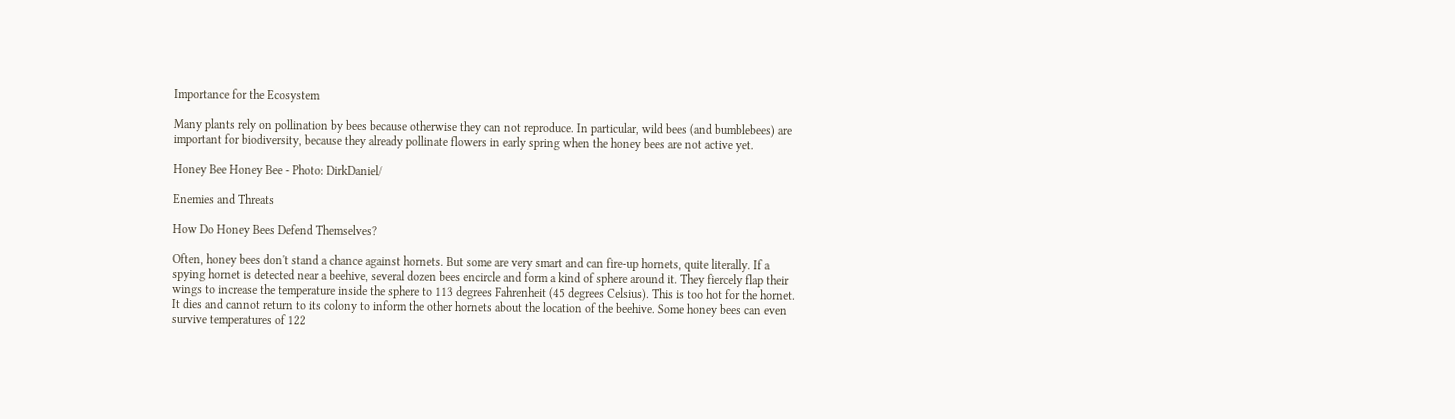Importance for the Ecosystem

Many plants rely on pollination by bees because otherwise they can not reproduce. In particular, wild bees (and bumblebees) are important for biodiversity, because they already pollinate flowers in early spring when the honey bees are not active yet.

Honey Bee Honey Bee - Photo: DirkDaniel/

Enemies and Threats

How Do Honey Bees Defend Themselves?

Often, honey bees don't stand a chance against hornets. But some are very smart and can fire-up hornets, quite literally. If a spying hornet is detected near a beehive, several dozen bees encircle and form a kind of sphere around it. They fiercely flap their wings to increase the temperature inside the sphere to 113 degrees Fahrenheit (45 degrees Celsius). This is too hot for the hornet. It dies and cannot return to its colony to inform the other hornets about the location of the beehive. Some honey bees can even survive temperatures of 122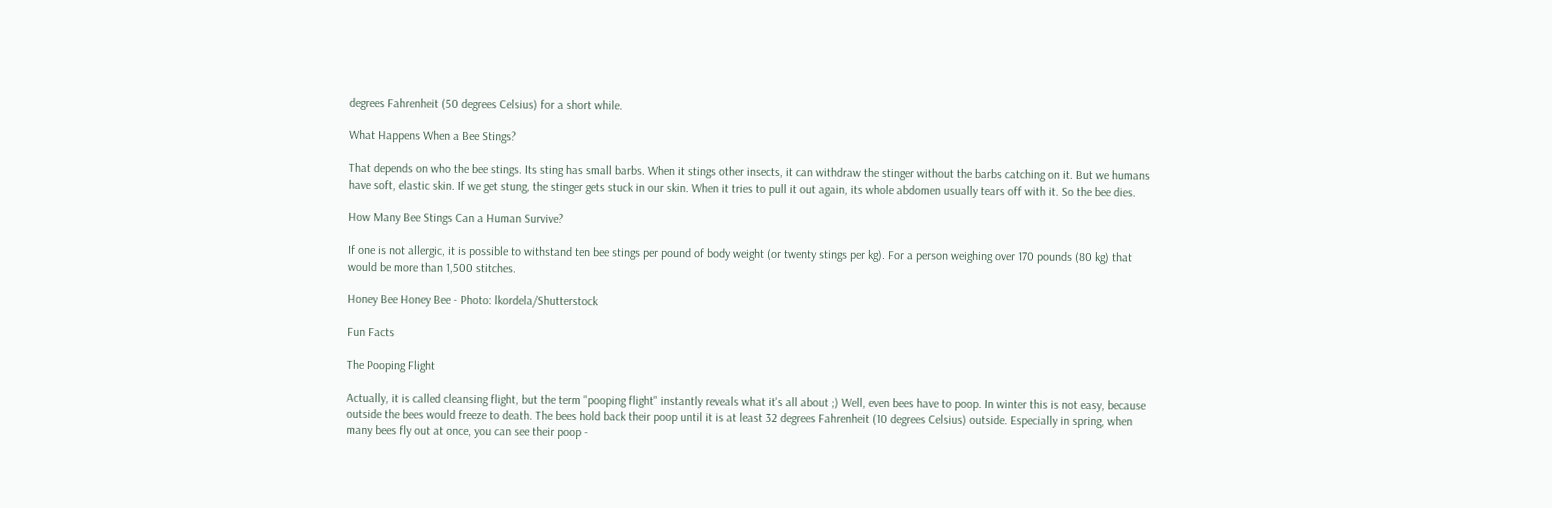degrees Fahrenheit (50 degrees Celsius) for a short while.

What Happens When a Bee Stings?

That depends on who the bee stings. Its sting has small barbs. When it stings other insects, it can withdraw the stinger without the barbs catching on it. But we humans have soft, elastic skin. If we get stung, the stinger gets stuck in our skin. When it tries to pull it out again, its whole abdomen usually tears off with it. So the bee dies.

How Many Bee Stings Can a Human Survive?

If one is not allergic, it is possible to withstand ten bee stings per pound of body weight (or twenty stings per kg). For a person weighing over 170 pounds (80 kg) that would be more than 1,500 stitches.

Honey Bee Honey Bee - Photo: lkordela/Shutterstock

Fun Facts

The Pooping Flight

Actually, it is called cleansing flight, but the term "pooping flight" instantly reveals what it's all about ;) Well, even bees have to poop. In winter this is not easy, because outside the bees would freeze to death. The bees hold back their poop until it is at least 32 degrees Fahrenheit (10 degrees Celsius) outside. Especially in spring, when many bees fly out at once, you can see their poop -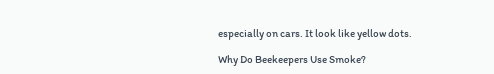especially on cars. It look like yellow dots.

Why Do Beekeepers Use Smoke?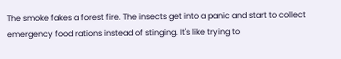The smoke fakes a forest fire. The insects get into a panic and start to collect emergency food rations instead of stinging. It's like trying to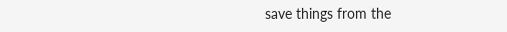save things from the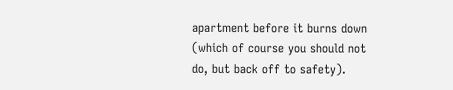apartment before it burns down (which of course you should not do, but back off to safety).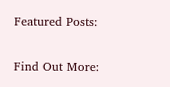Featured Posts:

Find Out More: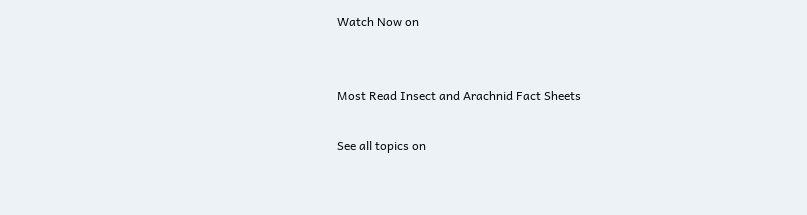Watch Now on


Most Read Insect and Arachnid Fact Sheets

See all topics on